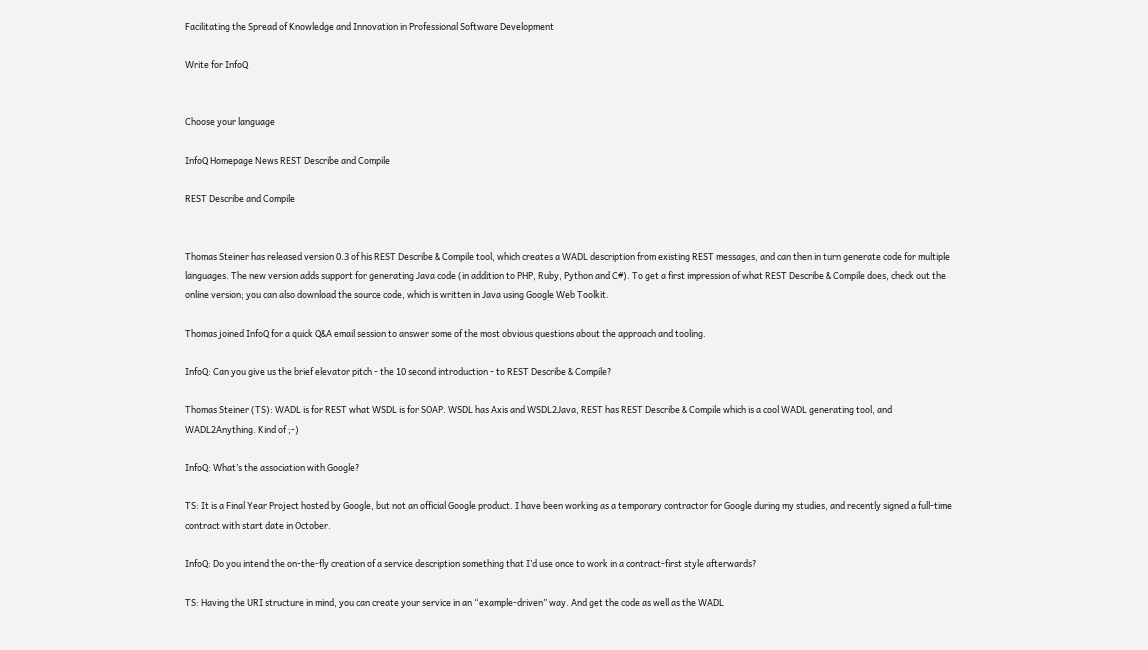Facilitating the Spread of Knowledge and Innovation in Professional Software Development

Write for InfoQ


Choose your language

InfoQ Homepage News REST Describe and Compile

REST Describe and Compile


Thomas Steiner has released version 0.3 of his REST Describe & Compile tool, which creates a WADL description from existing REST messages, and can then in turn generate code for multiple languages. The new version adds support for generating Java code (in addition to PHP, Ruby, Python and C#). To get a first impression of what REST Describe & Compile does, check out the online version; you can also download the source code, which is written in Java using Google Web Toolkit.

Thomas joined InfoQ for a quick Q&A email session to answer some of the most obvious questions about the approach and tooling.

InfoQ: Can you give us the brief elevator pitch - the 10 second introduction - to REST Describe & Compile?

Thomas Steiner (TS): WADL is for REST what WSDL is for SOAP. WSDL has Axis and WSDL2Java, REST has REST Describe & Compile which is a cool WADL generating tool, and WADL2Anything. Kind of ;-)

InfoQ: What’s the association with Google?

TS: It is a Final Year Project hosted by Google, but not an official Google product. I have been working as a temporary contractor for Google during my studies, and recently signed a full-time contract with start date in October.

InfoQ: Do you intend the on-the-fly creation of a service description something that I’d use once to work in a contract-first style afterwards?

TS: Having the URI structure in mind, you can create your service in an “example-driven” way. And get the code as well as the WADL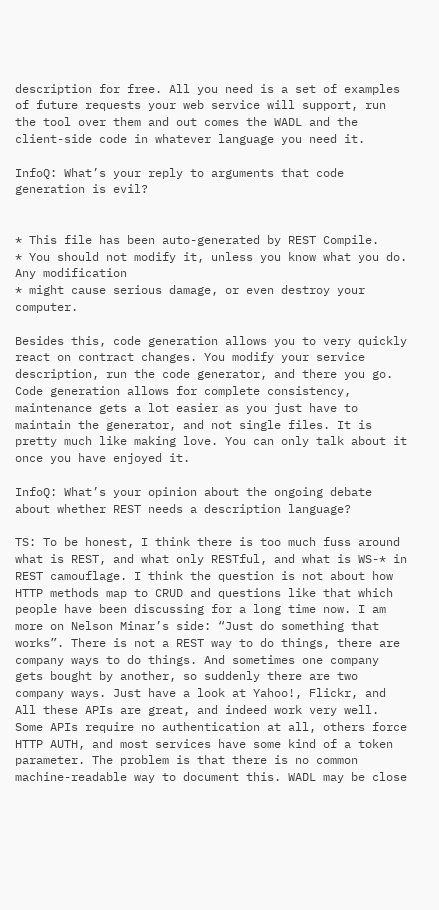description for free. All you need is a set of examples of future requests your web service will support, run the tool over them and out comes the WADL and the client-side code in whatever language you need it.

InfoQ: What’s your reply to arguments that code generation is evil?


* This file has been auto-generated by REST Compile.
* You should not modify it, unless you know what you do. Any modification
* might cause serious damage, or even destroy your computer.

Besides this, code generation allows you to very quickly react on contract changes. You modify your service description, run the code generator, and there you go. Code generation allows for complete consistency, maintenance gets a lot easier as you just have to maintain the generator, and not single files. It is pretty much like making love. You can only talk about it once you have enjoyed it.

InfoQ: What’s your opinion about the ongoing debate about whether REST needs a description language?

TS: To be honest, I think there is too much fuss around what is REST, and what only RESTful, and what is WS-* in REST camouflage. I think the question is not about how HTTP methods map to CRUD and questions like that which people have been discussing for a long time now. I am more on Nelson Minar’s side: “Just do something that works”. There is not a REST way to do things, there are company ways to do things. And sometimes one company gets bought by another, so suddenly there are two company ways. Just have a look at Yahoo!, Flickr, and All these APIs are great, and indeed work very well. Some APIs require no authentication at all, others force HTTP AUTH, and most services have some kind of a token parameter. The problem is that there is no common machine-readable way to document this. WADL may be close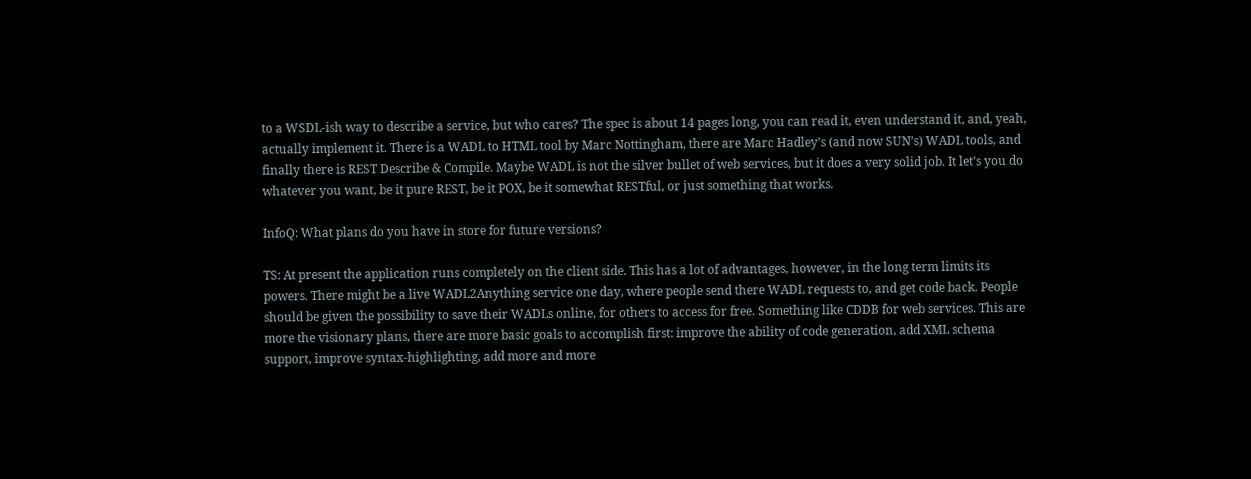to a WSDL-ish way to describe a service, but who cares? The spec is about 14 pages long, you can read it, even understand it, and, yeah, actually implement it. There is a WADL to HTML tool by Marc Nottingham, there are Marc Hadley’s (and now SUN’s) WADL tools, and finally there is REST Describe & Compile. Maybe WADL is not the silver bullet of web services, but it does a very solid job. It let’s you do whatever you want, be it pure REST, be it POX, be it somewhat RESTful, or just something that works.

InfoQ: What plans do you have in store for future versions?

TS: At present the application runs completely on the client side. This has a lot of advantages, however, in the long term limits its powers. There might be a live WADL2Anything service one day, where people send there WADL requests to, and get code back. People should be given the possibility to save their WADLs online, for others to access for free. Something like CDDB for web services. This are more the visionary plans, there are more basic goals to accomplish first: improve the ability of code generation, add XML schema support, improve syntax-highlighting, add more and more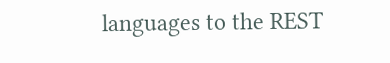languages to the REST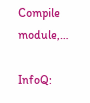Compile module,…

InfoQ: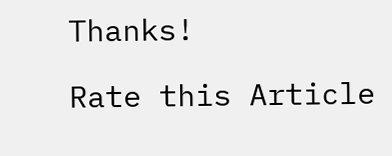Thanks!

Rate this Article